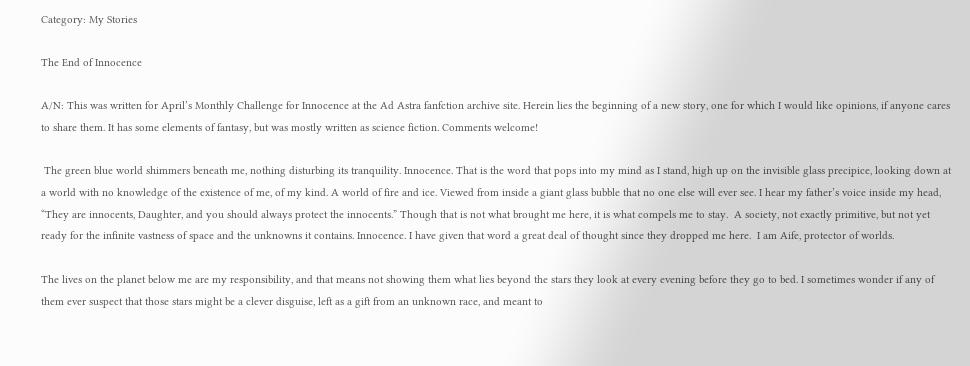Category: My Stories

The End of Innocence

A/N: This was written for April’s Monthly Challenge for Innocence at the Ad Astra fanfction archive site. Herein lies the beginning of a new story, one for which I would like opinions, if anyone cares to share them. It has some elements of fantasy, but was mostly written as science fiction. Comments welcome!

 The green blue world shimmers beneath me, nothing disturbing its tranquility. Innocence. That is the word that pops into my mind as I stand, high up on the invisible glass precipice, looking down at a world with no knowledge of the existence of me, of my kind. A world of fire and ice. Viewed from inside a giant glass bubble that no one else will ever see. I hear my father’s voice inside my head, “They are innocents, Daughter, and you should always protect the innocents.” Though that is not what brought me here, it is what compels me to stay.  A society, not exactly primitive, but not yet ready for the infinite vastness of space and the unknowns it contains. Innocence. I have given that word a great deal of thought since they dropped me here.  I am Aife, protector of worlds.

The lives on the planet below me are my responsibility, and that means not showing them what lies beyond the stars they look at every evening before they go to bed. I sometimes wonder if any of them ever suspect that those stars might be a clever disguise, left as a gift from an unknown race, and meant to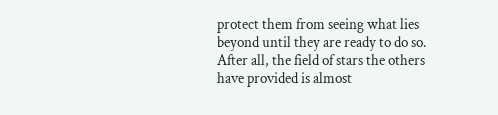protect them from seeing what lies beyond until they are ready to do so.  After all, the field of stars the others have provided is almost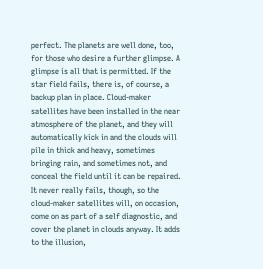perfect. The planets are well done, too, for those who desire a further glimpse. A glimpse is all that is permitted. If the star field fails, there is, of course, a backup plan in place. Cloud-maker satellites have been installed in the near atmosphere of the planet, and they will automatically kick in and the clouds will pile in thick and heavy, sometimes bringing rain, and sometimes not, and conceal the field until it can be repaired. It never really fails, though, so the cloud-maker satellites will, on occasion, come on as part of a self diagnostic, and cover the planet in clouds anyway. It adds to the illusion,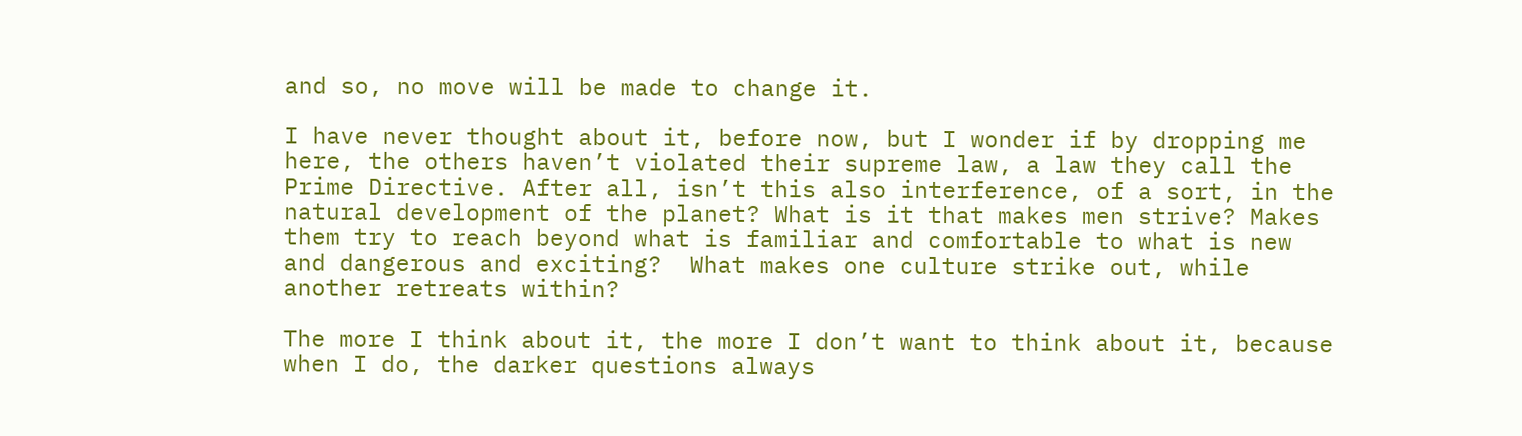and so, no move will be made to change it.

I have never thought about it, before now, but I wonder if by dropping me here, the others haven’t violated their supreme law, a law they call the Prime Directive. After all, isn’t this also interference, of a sort, in the natural development of the planet? What is it that makes men strive? Makes them try to reach beyond what is familiar and comfortable to what is new and dangerous and exciting?  What makes one culture strike out, while another retreats within?

The more I think about it, the more I don’t want to think about it, because when I do, the darker questions always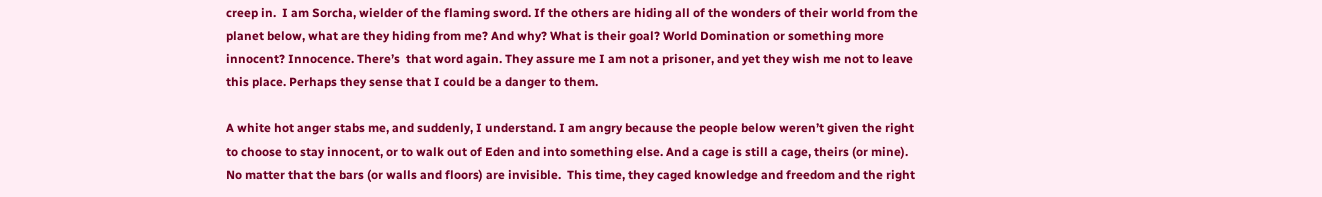creep in.  I am Sorcha, wielder of the flaming sword. If the others are hiding all of the wonders of their world from the planet below, what are they hiding from me? And why? What is their goal? World Domination or something more innocent? Innocence. There’s  that word again. They assure me I am not a prisoner, and yet they wish me not to leave this place. Perhaps they sense that I could be a danger to them.

A white hot anger stabs me, and suddenly, I understand. I am angry because the people below weren’t given the right to choose to stay innocent, or to walk out of Eden and into something else. And a cage is still a cage, theirs (or mine). No matter that the bars (or walls and floors) are invisible.  This time, they caged knowledge and freedom and the right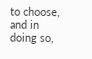to choose, and in doing so,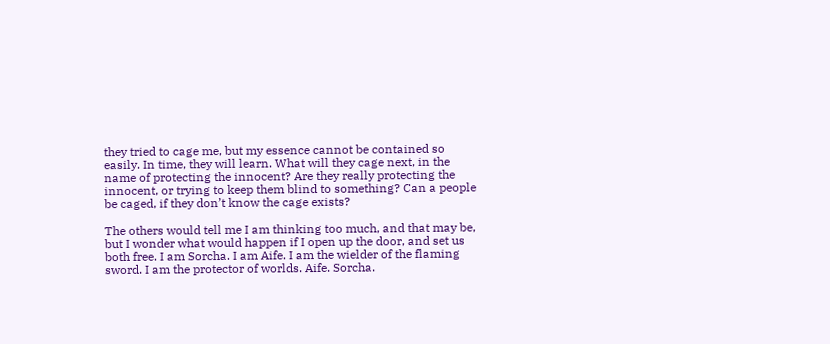they tried to cage me, but my essence cannot be contained so easily. In time, they will learn. What will they cage next, in the name of protecting the innocent? Are they really protecting the innocent, or trying to keep them blind to something? Can a people be caged, if they don’t know the cage exists?

The others would tell me I am thinking too much, and that may be, but I wonder what would happen if I open up the door, and set us both free. I am Sorcha. I am Aife. I am the wielder of the flaming sword. I am the protector of worlds. Aife. Sorcha.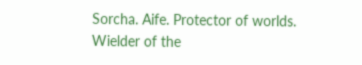Sorcha. Aife. Protector of worlds. Wielder of the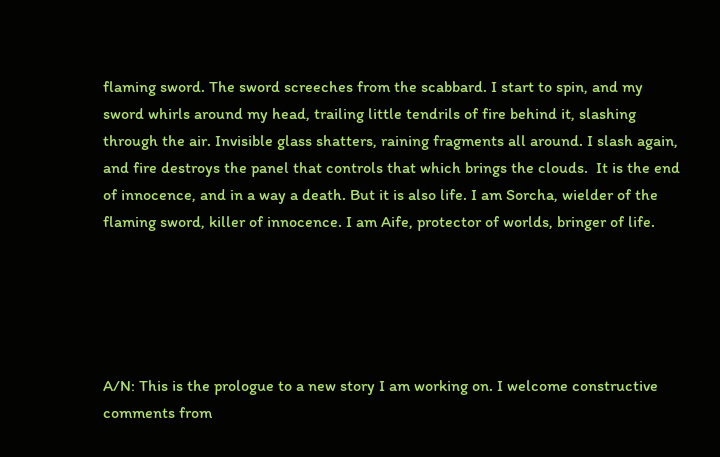flaming sword. The sword screeches from the scabbard. I start to spin, and my sword whirls around my head, trailing little tendrils of fire behind it, slashing through the air. Invisible glass shatters, raining fragments all around. I slash again, and fire destroys the panel that controls that which brings the clouds.  It is the end of innocence, and in a way a death. But it is also life. I am Sorcha, wielder of the flaming sword, killer of innocence. I am Aife, protector of worlds, bringer of life.





A/N: This is the prologue to a new story I am working on. I welcome constructive comments from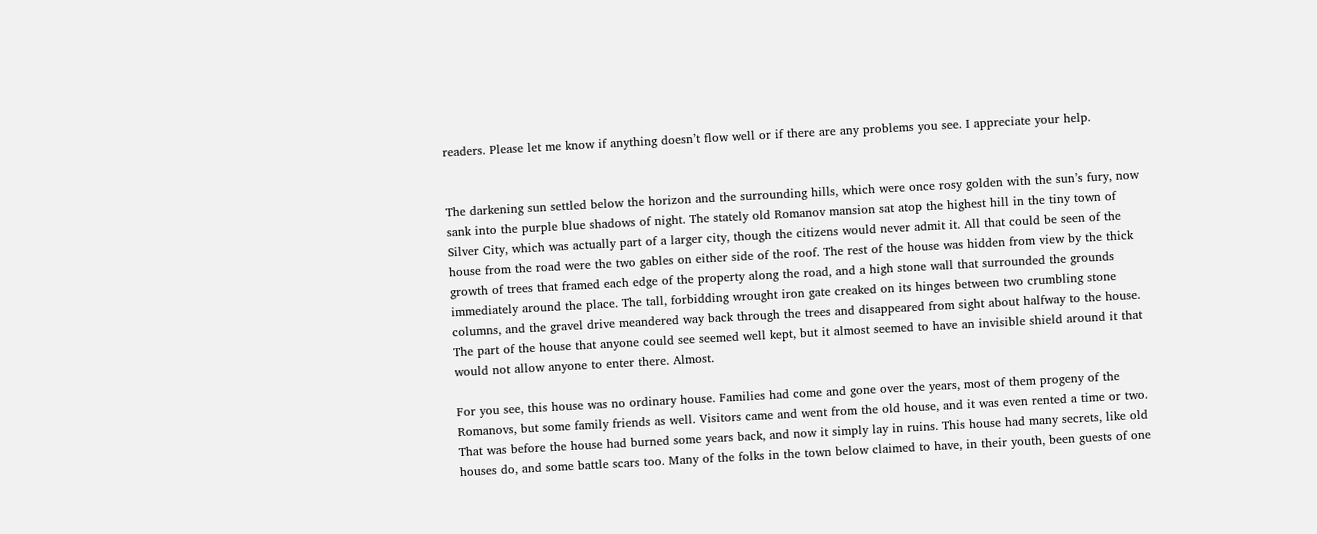readers. Please let me know if anything doesn’t flow well or if there are any problems you see. I appreciate your help.


The darkening sun settled below the horizon and the surrounding hills, which were once rosy golden with the sun’s fury, now sank into the purple blue shadows of night. The stately old Romanov mansion sat atop the highest hill in the tiny town of Silver City, which was actually part of a larger city, though the citizens would never admit it. All that could be seen of the house from the road were the two gables on either side of the roof. The rest of the house was hidden from view by the thick growth of trees that framed each edge of the property along the road, and a high stone wall that surrounded the grounds immediately around the place. The tall, forbidding wrought iron gate creaked on its hinges between two crumbling stone columns, and the gravel drive meandered way back through the trees and disappeared from sight about halfway to the house. The part of the house that anyone could see seemed well kept, but it almost seemed to have an invisible shield around it that would not allow anyone to enter there. Almost.

For you see, this house was no ordinary house. Families had come and gone over the years, most of them progeny of the Romanovs, but some family friends as well. Visitors came and went from the old house, and it was even rented a time or two. That was before the house had burned some years back, and now it simply lay in ruins. This house had many secrets, like old houses do, and some battle scars too. Many of the folks in the town below claimed to have, in their youth, been guests of one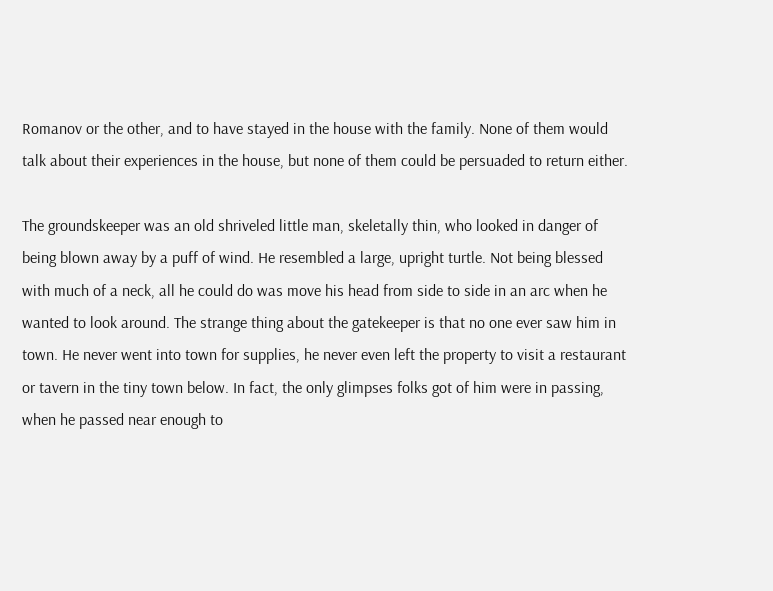Romanov or the other, and to have stayed in the house with the family. None of them would talk about their experiences in the house, but none of them could be persuaded to return either.

The groundskeeper was an old shriveled little man, skeletally thin, who looked in danger of being blown away by a puff of wind. He resembled a large, upright turtle. Not being blessed with much of a neck, all he could do was move his head from side to side in an arc when he wanted to look around. The strange thing about the gatekeeper is that no one ever saw him in town. He never went into town for supplies, he never even left the property to visit a restaurant or tavern in the tiny town below. In fact, the only glimpses folks got of him were in passing, when he passed near enough to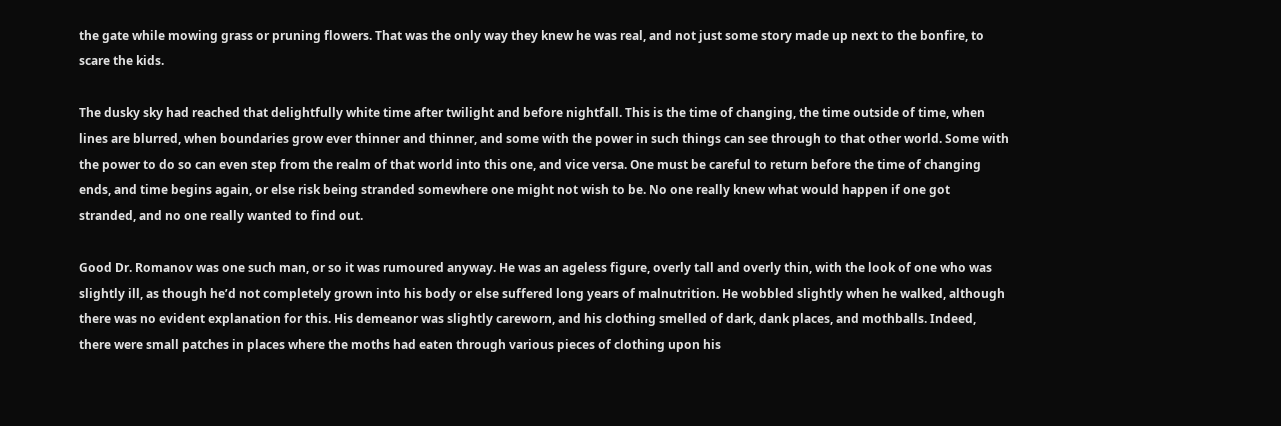the gate while mowing grass or pruning flowers. That was the only way they knew he was real, and not just some story made up next to the bonfire, to scare the kids.

The dusky sky had reached that delightfully white time after twilight and before nightfall. This is the time of changing, the time outside of time, when lines are blurred, when boundaries grow ever thinner and thinner, and some with the power in such things can see through to that other world. Some with the power to do so can even step from the realm of that world into this one, and vice versa. One must be careful to return before the time of changing ends, and time begins again, or else risk being stranded somewhere one might not wish to be. No one really knew what would happen if one got stranded, and no one really wanted to find out.

Good Dr. Romanov was one such man, or so it was rumoured anyway. He was an ageless figure, overly tall and overly thin, with the look of one who was slightly ill, as though he’d not completely grown into his body or else suffered long years of malnutrition. He wobbled slightly when he walked, although there was no evident explanation for this. His demeanor was slightly careworn, and his clothing smelled of dark, dank places, and mothballs. Indeed, there were small patches in places where the moths had eaten through various pieces of clothing upon his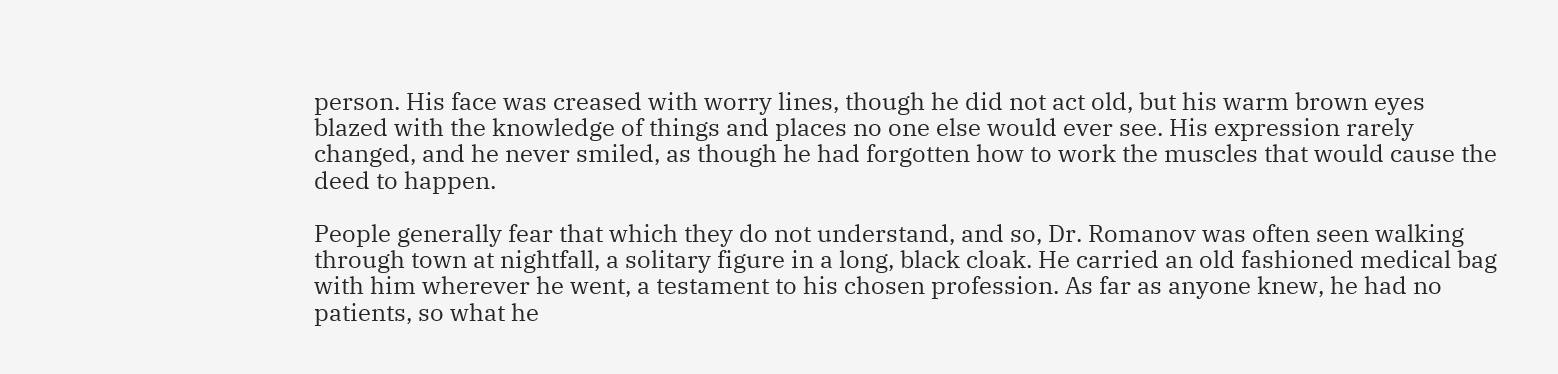person. His face was creased with worry lines, though he did not act old, but his warm brown eyes blazed with the knowledge of things and places no one else would ever see. His expression rarely changed, and he never smiled, as though he had forgotten how to work the muscles that would cause the deed to happen.

People generally fear that which they do not understand, and so, Dr. Romanov was often seen walking through town at nightfall, a solitary figure in a long, black cloak. He carried an old fashioned medical bag with him wherever he went, a testament to his chosen profession. As far as anyone knew, he had no patients, so what he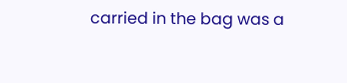carried in the bag was a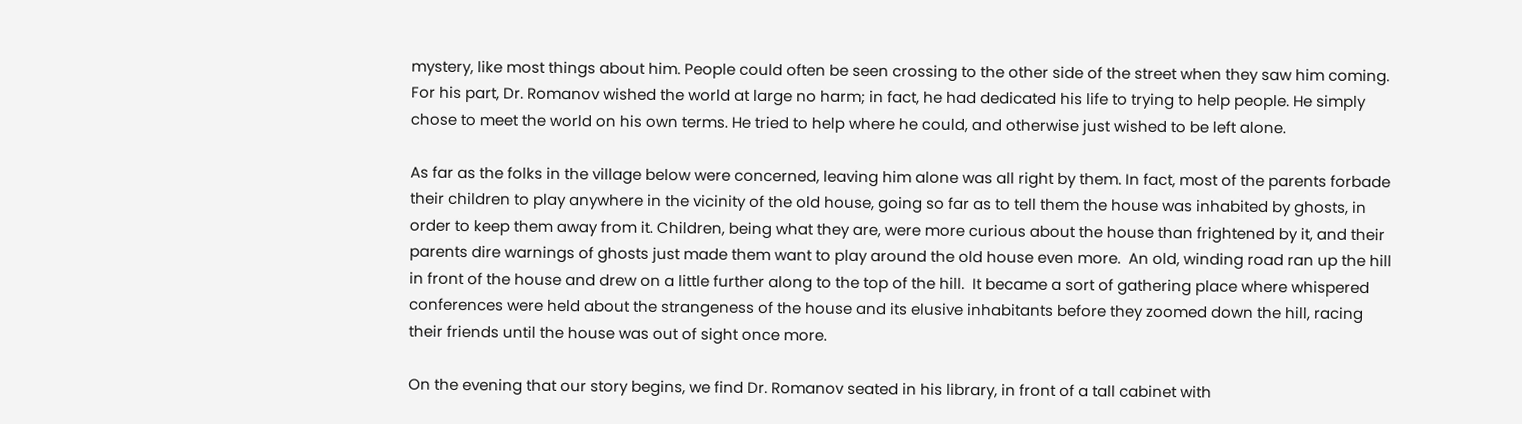mystery, like most things about him. People could often be seen crossing to the other side of the street when they saw him coming. For his part, Dr. Romanov wished the world at large no harm; in fact, he had dedicated his life to trying to help people. He simply chose to meet the world on his own terms. He tried to help where he could, and otherwise just wished to be left alone.

As far as the folks in the village below were concerned, leaving him alone was all right by them. In fact, most of the parents forbade their children to play anywhere in the vicinity of the old house, going so far as to tell them the house was inhabited by ghosts, in order to keep them away from it. Children, being what they are, were more curious about the house than frightened by it, and their parents dire warnings of ghosts just made them want to play around the old house even more.  An old, winding road ran up the hill in front of the house and drew on a little further along to the top of the hill.  It became a sort of gathering place where whispered conferences were held about the strangeness of the house and its elusive inhabitants before they zoomed down the hill, racing their friends until the house was out of sight once more.

On the evening that our story begins, we find Dr. Romanov seated in his library, in front of a tall cabinet with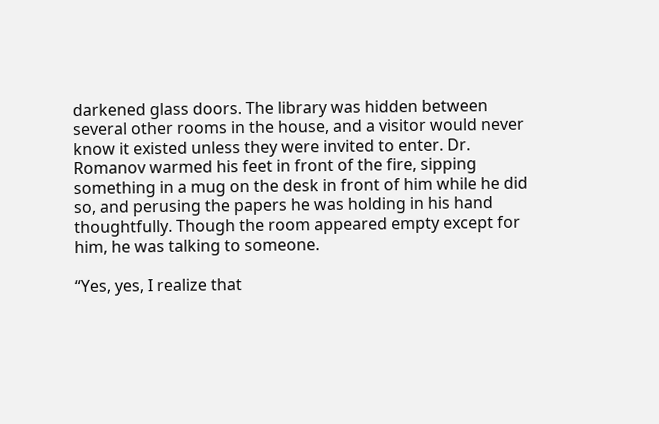darkened glass doors. The library was hidden between several other rooms in the house, and a visitor would never know it existed unless they were invited to enter. Dr. Romanov warmed his feet in front of the fire, sipping something in a mug on the desk in front of him while he did so, and perusing the papers he was holding in his hand thoughtfully. Though the room appeared empty except for him, he was talking to someone.

“Yes, yes, I realize that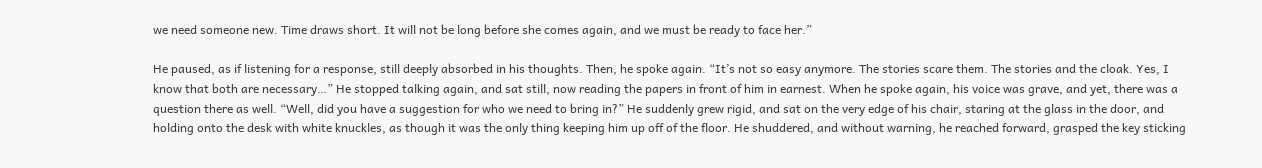we need someone new. Time draws short. It will not be long before she comes again, and we must be ready to face her.”

He paused, as if listening for a response, still deeply absorbed in his thoughts. Then, he spoke again. “It’s not so easy anymore. The stories scare them. The stories and the cloak. Yes, I know that both are necessary…” He stopped talking again, and sat still, now reading the papers in front of him in earnest. When he spoke again, his voice was grave, and yet, there was a question there as well. “Well, did you have a suggestion for who we need to bring in?” He suddenly grew rigid, and sat on the very edge of his chair, staring at the glass in the door, and holding onto the desk with white knuckles, as though it was the only thing keeping him up off of the floor. He shuddered, and without warning, he reached forward, grasped the key sticking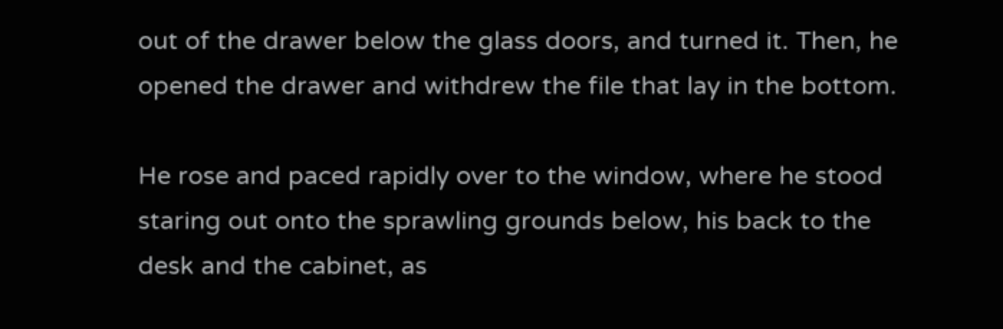out of the drawer below the glass doors, and turned it. Then, he opened the drawer and withdrew the file that lay in the bottom.

He rose and paced rapidly over to the window, where he stood staring out onto the sprawling grounds below, his back to the desk and the cabinet, as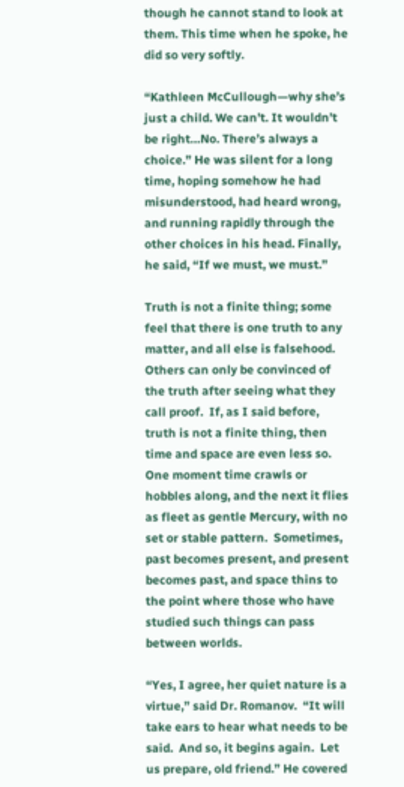though he cannot stand to look at them. This time when he spoke, he did so very softly.

“Kathleen McCullough—why she’s just a child. We can’t. It wouldn’t be right…No. There’s always a choice.” He was silent for a long time, hoping somehow he had misunderstood, had heard wrong, and running rapidly through the other choices in his head. Finally, he said, “If we must, we must.”

Truth is not a finite thing; some feel that there is one truth to any matter, and all else is falsehood.  Others can only be convinced of the truth after seeing what they call proof.  If, as I said before, truth is not a finite thing, then time and space are even less so.  One moment time crawls or hobbles along, and the next it flies as fleet as gentle Mercury, with no set or stable pattern.  Sometimes, past becomes present, and present becomes past, and space thins to the point where those who have studied such things can pass between worlds.

“Yes, I agree, her quiet nature is a virtue,” said Dr. Romanov.  “It will take ears to hear what needs to be said.  And so, it begins again.  Let us prepare, old friend.” He covered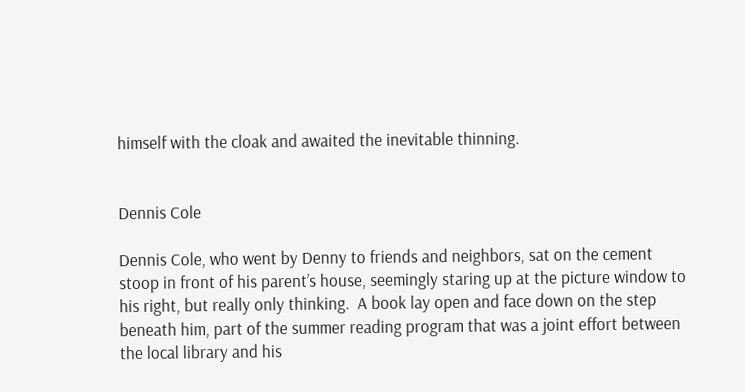himself with the cloak and awaited the inevitable thinning.


Dennis Cole

Dennis Cole, who went by Denny to friends and neighbors, sat on the cement stoop in front of his parent’s house, seemingly staring up at the picture window to his right, but really only thinking.  A book lay open and face down on the step beneath him, part of the summer reading program that was a joint effort between the local library and his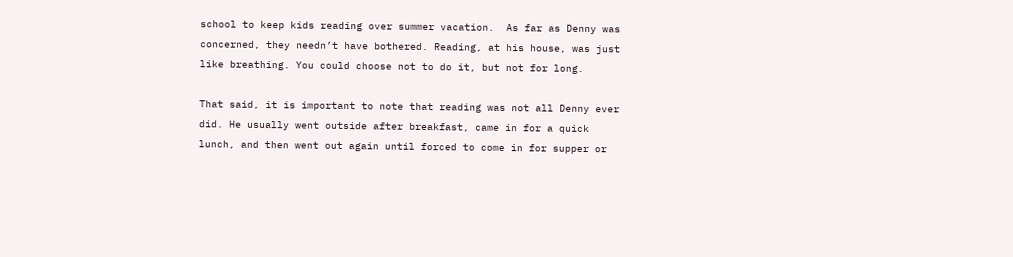school to keep kids reading over summer vacation.  As far as Denny was concerned, they needn’t have bothered. Reading, at his house, was just like breathing. You could choose not to do it, but not for long.

That said, it is important to note that reading was not all Denny ever did. He usually went outside after breakfast, came in for a quick lunch, and then went out again until forced to come in for supper or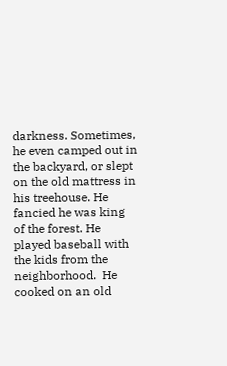darkness. Sometimes, he even camped out in the backyard, or slept on the old mattress in his treehouse. He fancied he was king of the forest. He played baseball with the kids from the neighborhood.  He cooked on an old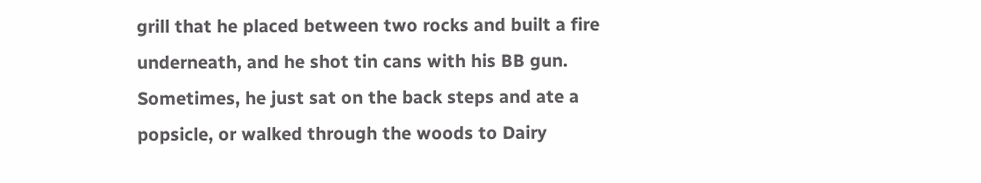grill that he placed between two rocks and built a fire underneath, and he shot tin cans with his BB gun. Sometimes, he just sat on the back steps and ate a popsicle, or walked through the woods to Dairy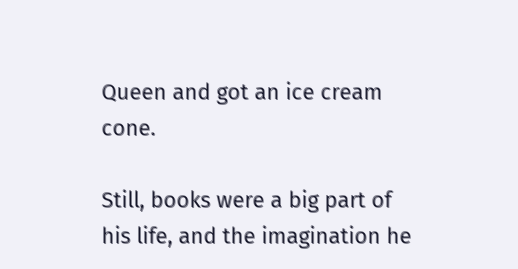Queen and got an ice cream cone.

Still, books were a big part of his life, and the imagination he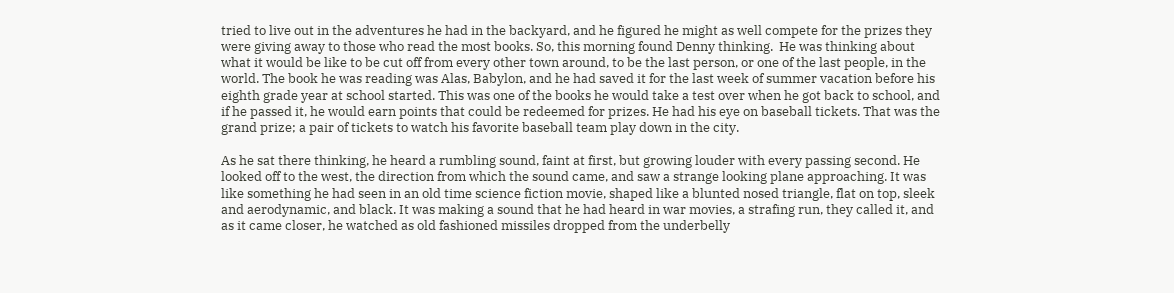tried to live out in the adventures he had in the backyard, and he figured he might as well compete for the prizes they were giving away to those who read the most books. So, this morning found Denny thinking.  He was thinking about what it would be like to be cut off from every other town around, to be the last person, or one of the last people, in the world. The book he was reading was Alas, Babylon, and he had saved it for the last week of summer vacation before his eighth grade year at school started. This was one of the books he would take a test over when he got back to school, and if he passed it, he would earn points that could be redeemed for prizes. He had his eye on baseball tickets. That was the grand prize; a pair of tickets to watch his favorite baseball team play down in the city.

As he sat there thinking, he heard a rumbling sound, faint at first, but growing louder with every passing second. He looked off to the west, the direction from which the sound came, and saw a strange looking plane approaching. It was like something he had seen in an old time science fiction movie, shaped like a blunted nosed triangle, flat on top, sleek and aerodynamic, and black. It was making a sound that he had heard in war movies, a strafing run, they called it, and as it came closer, he watched as old fashioned missiles dropped from the underbelly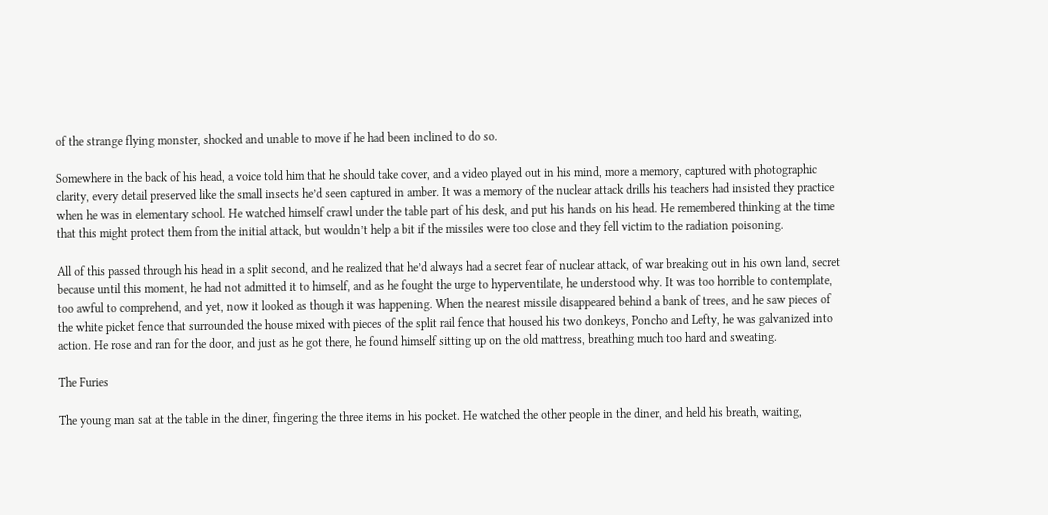of the strange flying monster, shocked and unable to move if he had been inclined to do so.

Somewhere in the back of his head, a voice told him that he should take cover, and a video played out in his mind, more a memory, captured with photographic clarity, every detail preserved like the small insects he’d seen captured in amber. It was a memory of the nuclear attack drills his teachers had insisted they practice when he was in elementary school. He watched himself crawl under the table part of his desk, and put his hands on his head. He remembered thinking at the time that this might protect them from the initial attack, but wouldn’t help a bit if the missiles were too close and they fell victim to the radiation poisoning.

All of this passed through his head in a split second, and he realized that he’d always had a secret fear of nuclear attack, of war breaking out in his own land, secret because until this moment, he had not admitted it to himself, and as he fought the urge to hyperventilate, he understood why. It was too horrible to contemplate, too awful to comprehend, and yet, now it looked as though it was happening. When the nearest missile disappeared behind a bank of trees, and he saw pieces of the white picket fence that surrounded the house mixed with pieces of the split rail fence that housed his two donkeys, Poncho and Lefty, he was galvanized into action. He rose and ran for the door, and just as he got there, he found himself sitting up on the old mattress, breathing much too hard and sweating.

The Furies

The young man sat at the table in the diner, fingering the three items in his pocket. He watched the other people in the diner, and held his breath, waiting,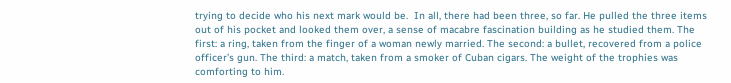trying to decide who his next mark would be.  In all, there had been three, so far. He pulled the three items out of his pocket and looked them over, a sense of macabre fascination building as he studied them. The first: a ring, taken from the finger of a woman newly married. The second: a bullet, recovered from a police officer’s gun. The third: a match, taken from a smoker of Cuban cigars. The weight of the trophies was comforting to him.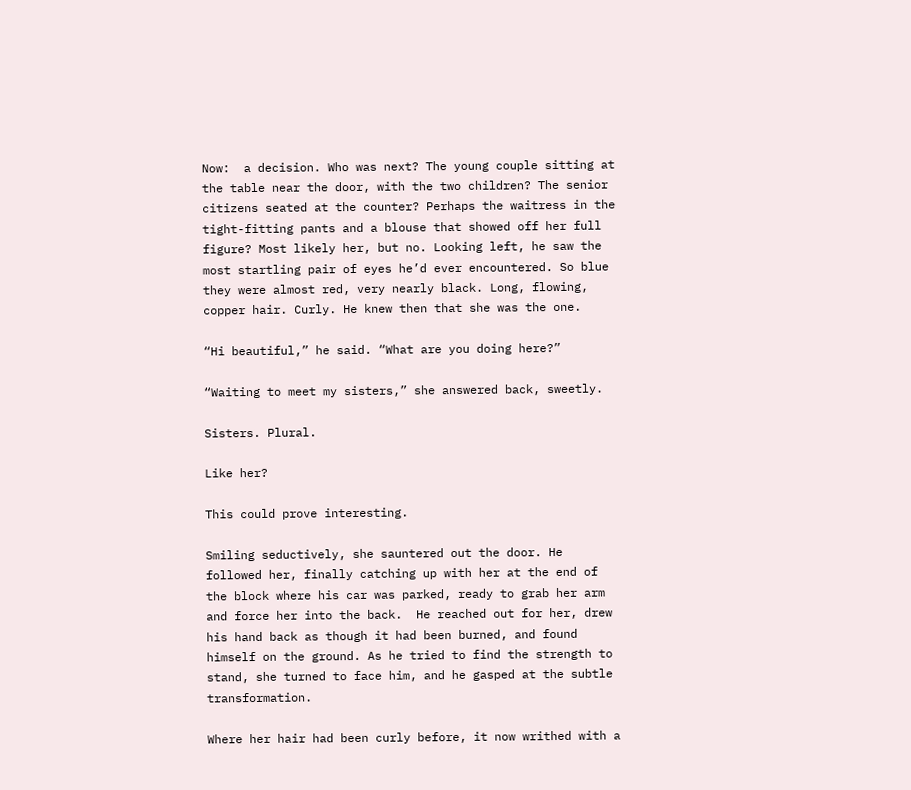Now:  a decision. Who was next? The young couple sitting at the table near the door, with the two children? The senior citizens seated at the counter? Perhaps the waitress in the tight-fitting pants and a blouse that showed off her full figure? Most likely her, but no. Looking left, he saw the most startling pair of eyes he’d ever encountered. So blue they were almost red, very nearly black. Long, flowing, copper hair. Curly. He knew then that she was the one.

“Hi beautiful,” he said. “What are you doing here?”

“Waiting to meet my sisters,” she answered back, sweetly.

Sisters. Plural.

Like her?

This could prove interesting.

Smiling seductively, she sauntered out the door. He followed her, finally catching up with her at the end of the block where his car was parked, ready to grab her arm and force her into the back.  He reached out for her, drew his hand back as though it had been burned, and found himself on the ground. As he tried to find the strength to stand, she turned to face him, and he gasped at the subtle transformation.

Where her hair had been curly before, it now writhed with a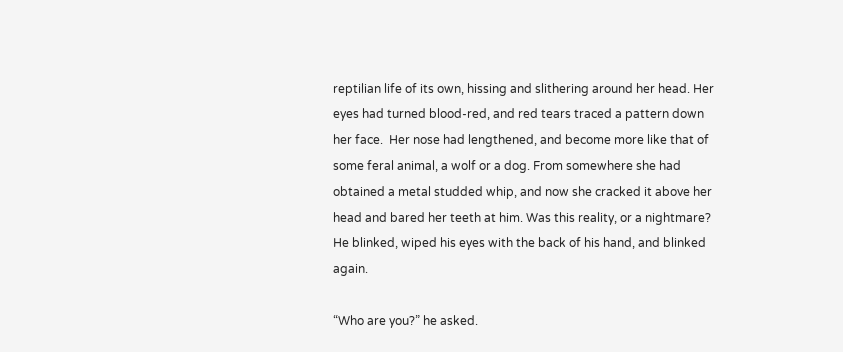reptilian life of its own, hissing and slithering around her head. Her eyes had turned blood-red, and red tears traced a pattern down her face.  Her nose had lengthened, and become more like that of some feral animal, a wolf or a dog. From somewhere she had obtained a metal studded whip, and now she cracked it above her head and bared her teeth at him. Was this reality, or a nightmare? He blinked, wiped his eyes with the back of his hand, and blinked again.

“Who are you?” he asked.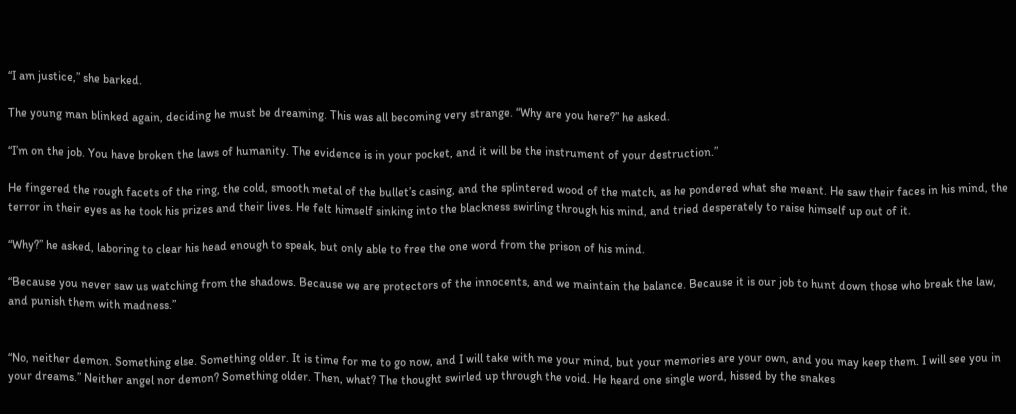“I am justice,” she barked.

The young man blinked again, deciding he must be dreaming. This was all becoming very strange. “Why are you here?” he asked.

“I’m on the job. You have broken the laws of humanity. The evidence is in your pocket, and it will be the instrument of your destruction.”

He fingered the rough facets of the ring, the cold, smooth metal of the bullet’s casing, and the splintered wood of the match, as he pondered what she meant. He saw their faces in his mind, the terror in their eyes as he took his prizes and their lives. He felt himself sinking into the blackness swirling through his mind, and tried desperately to raise himself up out of it.

“Why?” he asked, laboring to clear his head enough to speak, but only able to free the one word from the prison of his mind.

“Because you never saw us watching from the shadows. Because we are protectors of the innocents, and we maintain the balance. Because it is our job to hunt down those who break the law, and punish them with madness.”


“No, neither demon. Something else. Something older. It is time for me to go now, and I will take with me your mind, but your memories are your own, and you may keep them. I will see you in your dreams.” Neither angel nor demon? Something older. Then, what? The thought swirled up through the void. He heard one single word, hissed by the snakes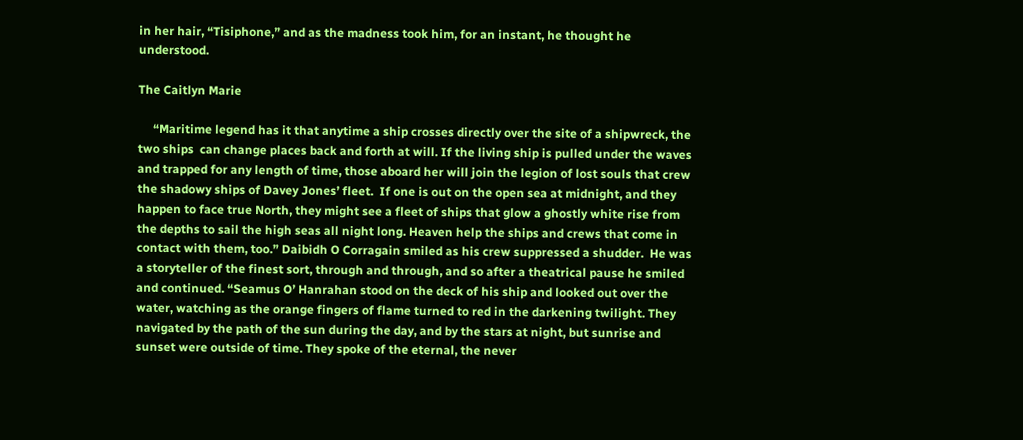in her hair, “Tisiphone,” and as the madness took him, for an instant, he thought he understood.

The Caitlyn Marie

     “Maritime legend has it that anytime a ship crosses directly over the site of a shipwreck, the two ships  can change places back and forth at will. If the living ship is pulled under the waves and trapped for any length of time, those aboard her will join the legion of lost souls that crew the shadowy ships of Davey Jones’ fleet.  If one is out on the open sea at midnight, and they happen to face true North, they might see a fleet of ships that glow a ghostly white rise from the depths to sail the high seas all night long. Heaven help the ships and crews that come in contact with them, too.” Daibidh O Corragain smiled as his crew suppressed a shudder.  He was a storyteller of the finest sort, through and through, and so after a theatrical pause he smiled and continued. “Seamus O’ Hanrahan stood on the deck of his ship and looked out over the water, watching as the orange fingers of flame turned to red in the darkening twilight. They navigated by the path of the sun during the day, and by the stars at night, but sunrise and sunset were outside of time. They spoke of the eternal, the never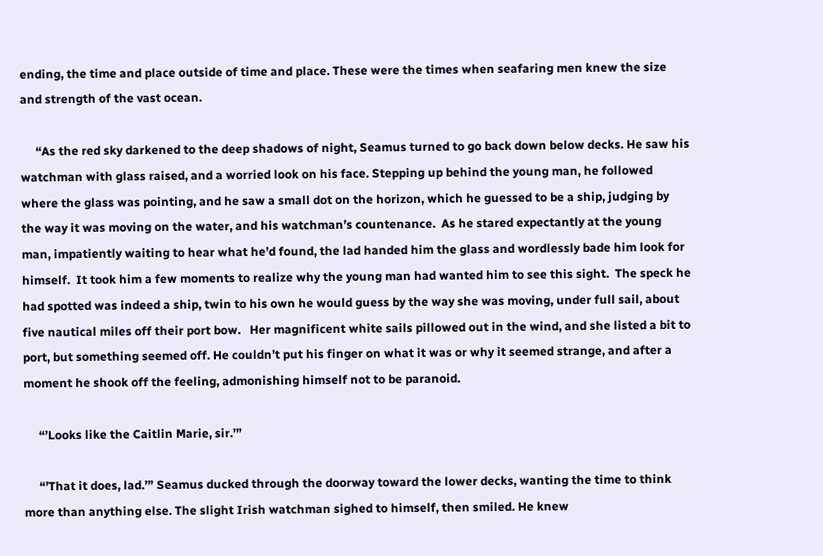ending, the time and place outside of time and place. These were the times when seafaring men knew the size and strength of the vast ocean.

     “As the red sky darkened to the deep shadows of night, Seamus turned to go back down below decks. He saw his watchman with glass raised, and a worried look on his face. Stepping up behind the young man, he followed where the glass was pointing, and he saw a small dot on the horizon, which he guessed to be a ship, judging by the way it was moving on the water, and his watchman’s countenance.  As he stared expectantly at the young man, impatiently waiting to hear what he’d found, the lad handed him the glass and wordlessly bade him look for himself.  It took him a few moments to realize why the young man had wanted him to see this sight.  The speck he had spotted was indeed a ship, twin to his own he would guess by the way she was moving, under full sail, about five nautical miles off their port bow.   Her magnificent white sails pillowed out in the wind, and she listed a bit to port, but something seemed off. He couldn’t put his finger on what it was or why it seemed strange, and after a moment he shook off the feeling, admonishing himself not to be paranoid.

     “’Looks like the Caitlin Marie, sir.’”

     “’That it does, lad.’” Seamus ducked through the doorway toward the lower decks, wanting the time to think more than anything else. The slight Irish watchman sighed to himself, then smiled. He knew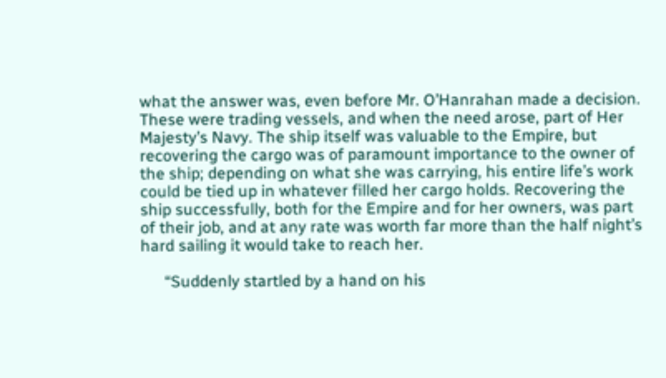what the answer was, even before Mr. O’Hanrahan made a decision. These were trading vessels, and when the need arose, part of Her Majesty’s Navy. The ship itself was valuable to the Empire, but recovering the cargo was of paramount importance to the owner of the ship; depending on what she was carrying, his entire life’s work could be tied up in whatever filled her cargo holds. Recovering the ship successfully, both for the Empire and for her owners, was part of their job, and at any rate was worth far more than the half night’s hard sailing it would take to reach her.

      “Suddenly startled by a hand on his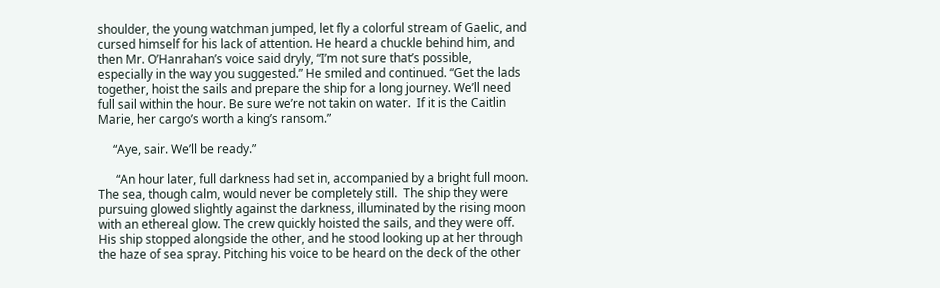shoulder, the young watchman jumped, let fly a colorful stream of Gaelic, and cursed himself for his lack of attention. He heard a chuckle behind him, and then Mr. O’Hanrahan’s voice said dryly, “I’m not sure that’s possible, especially in the way you suggested.” He smiled and continued. “Get the lads together, hoist the sails and prepare the ship for a long journey. We’ll need full sail within the hour. Be sure we’re not takin on water.  If it is the Caitlin Marie, her cargo’s worth a king’s ransom.”

     “Aye, sair. We’ll be ready.”

      “An hour later, full darkness had set in, accompanied by a bright full moon. The sea, though calm, would never be completely still.  The ship they were pursuing glowed slightly against the darkness, illuminated by the rising moon with an ethereal glow. The crew quickly hoisted the sails, and they were off. His ship stopped alongside the other, and he stood looking up at her through the haze of sea spray. Pitching his voice to be heard on the deck of the other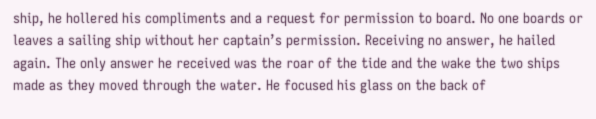ship, he hollered his compliments and a request for permission to board. No one boards or leaves a sailing ship without her captain’s permission. Receiving no answer, he hailed again. The only answer he received was the roar of the tide and the wake the two ships made as they moved through the water. He focused his glass on the back of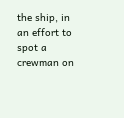the ship, in an effort to spot a crewman on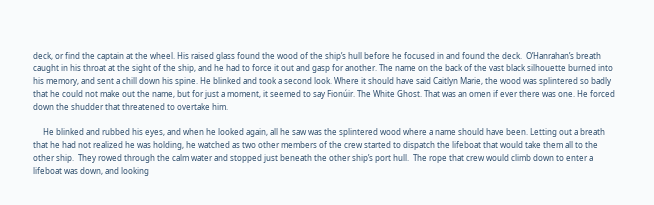deck, or find the captain at the wheel. His raised glass found the wood of the ship’s hull before he focused in and found the deck.  O’Hanrahan’s breath caught in his throat at the sight of the ship, and he had to force it out and gasp for another. The name on the back of the vast black silhouette burned into his memory, and sent a chill down his spine. He blinked and took a second look. Where it should have said Caitlyn Marie, the wood was splintered so badly that he could not make out the name, but for just a moment, it seemed to say Fionúir. The White Ghost. That was an omen if ever there was one. He forced down the shudder that threatened to overtake him.

     He blinked and rubbed his eyes, and when he looked again, all he saw was the splintered wood where a name should have been. Letting out a breath that he had not realized he was holding, he watched as two other members of the crew started to dispatch the lifeboat that would take them all to the other ship.  They rowed through the calm water and stopped just beneath the other ship’s port hull.  The rope that crew would climb down to enter a lifeboat was down, and looking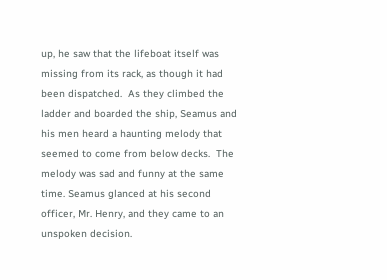up, he saw that the lifeboat itself was missing from its rack, as though it had been dispatched.  As they climbed the ladder and boarded the ship, Seamus and his men heard a haunting melody that seemed to come from below decks.  The melody was sad and funny at the same time. Seamus glanced at his second officer, Mr. Henry, and they came to an unspoken decision.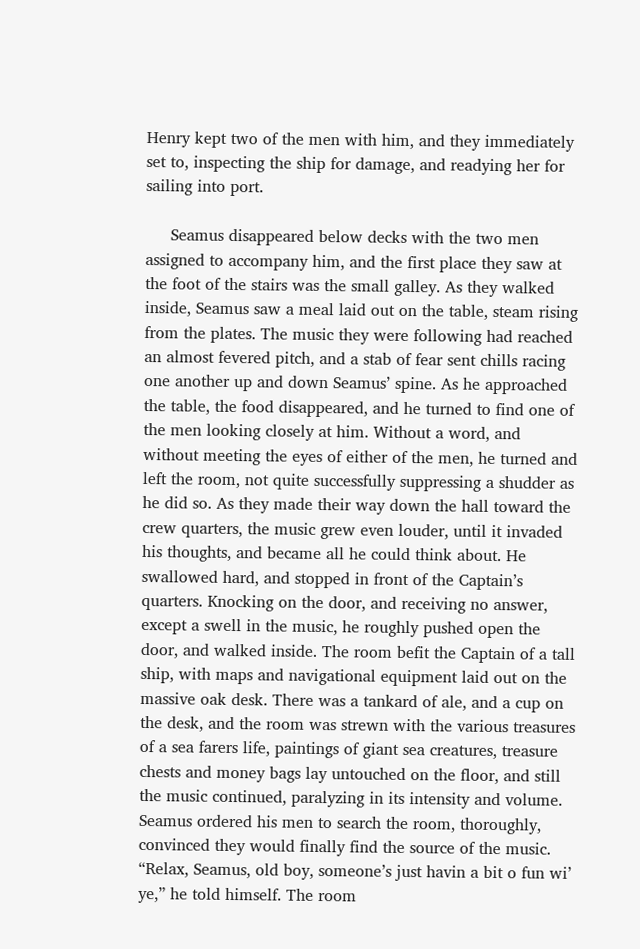Henry kept two of the men with him, and they immediately set to, inspecting the ship for damage, and readying her for sailing into port.

     Seamus disappeared below decks with the two men assigned to accompany him, and the first place they saw at the foot of the stairs was the small galley. As they walked inside, Seamus saw a meal laid out on the table, steam rising from the plates. The music they were following had reached an almost fevered pitch, and a stab of fear sent chills racing one another up and down Seamus’ spine. As he approached the table, the food disappeared, and he turned to find one of the men looking closely at him. Without a word, and without meeting the eyes of either of the men, he turned and left the room, not quite successfully suppressing a shudder as he did so. As they made their way down the hall toward the crew quarters, the music grew even louder, until it invaded his thoughts, and became all he could think about. He swallowed hard, and stopped in front of the Captain’s quarters. Knocking on the door, and receiving no answer, except a swell in the music, he roughly pushed open the door, and walked inside. The room befit the Captain of a tall ship, with maps and navigational equipment laid out on the massive oak desk. There was a tankard of ale, and a cup on the desk, and the room was strewn with the various treasures of a sea farers life, paintings of giant sea creatures, treasure chests and money bags lay untouched on the floor, and still the music continued, paralyzing in its intensity and volume. Seamus ordered his men to search the room, thoroughly, convinced they would finally find the source of the music. “Relax, Seamus, old boy, someone’s just havin a bit o fun wi’ ye,” he told himself. The room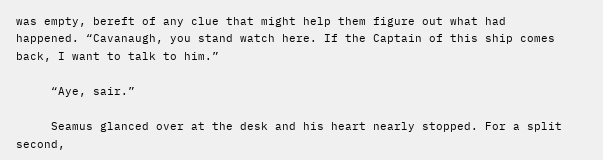was empty, bereft of any clue that might help them figure out what had happened. “Cavanaugh, you stand watch here. If the Captain of this ship comes back, I want to talk to him.”

     “Aye, sair.”

     Seamus glanced over at the desk and his heart nearly stopped. For a split second,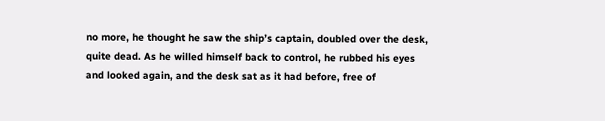no more, he thought he saw the ship’s captain, doubled over the desk,  quite dead. As he willed himself back to control, he rubbed his eyes and looked again, and the desk sat as it had before, free of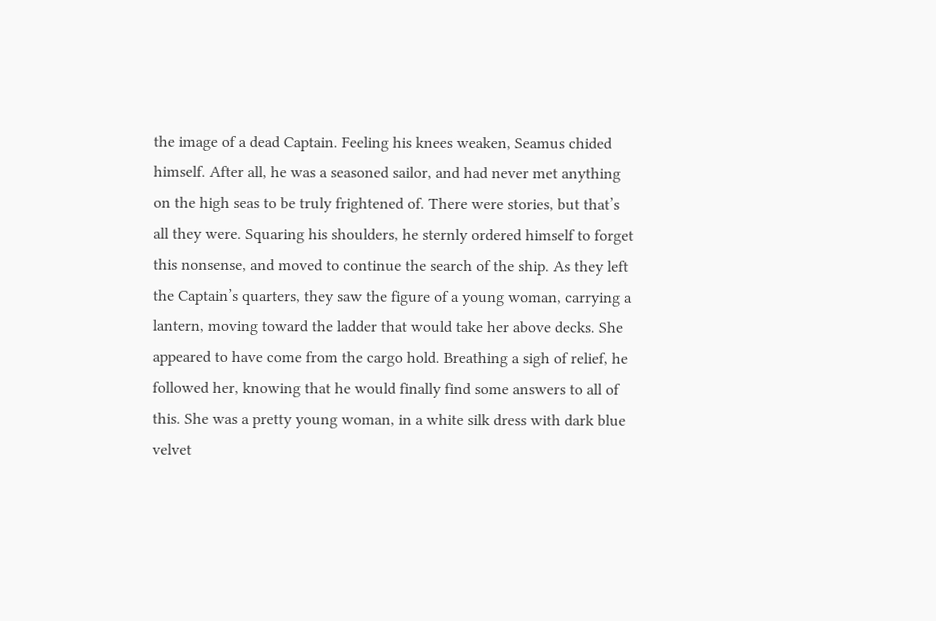the image of a dead Captain. Feeling his knees weaken, Seamus chided himself. After all, he was a seasoned sailor, and had never met anything on the high seas to be truly frightened of. There were stories, but that’s all they were. Squaring his shoulders, he sternly ordered himself to forget this nonsense, and moved to continue the search of the ship. As they left the Captain’s quarters, they saw the figure of a young woman, carrying a lantern, moving toward the ladder that would take her above decks. She appeared to have come from the cargo hold. Breathing a sigh of relief, he followed her, knowing that he would finally find some answers to all of this. She was a pretty young woman, in a white silk dress with dark blue velvet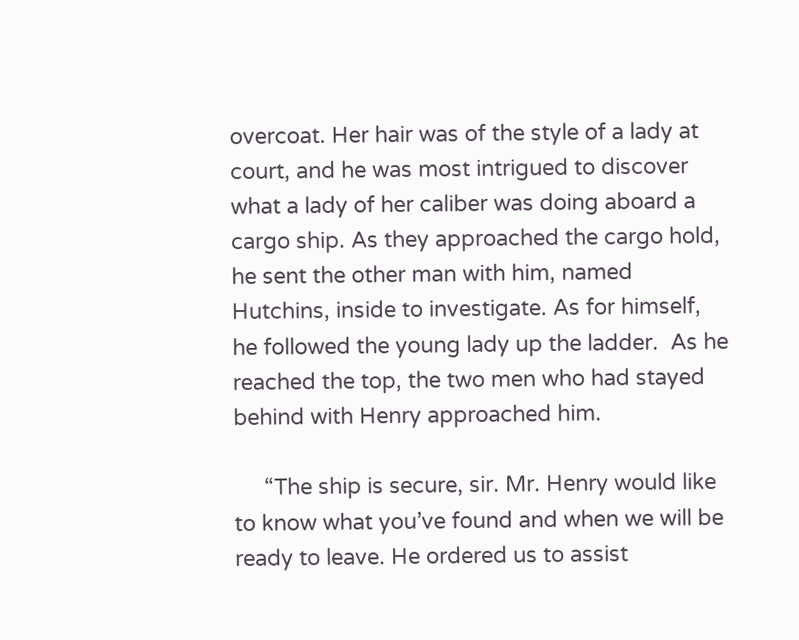overcoat. Her hair was of the style of a lady at court, and he was most intrigued to discover what a lady of her caliber was doing aboard a cargo ship. As they approached the cargo hold, he sent the other man with him, named Hutchins, inside to investigate. As for himself, he followed the young lady up the ladder.  As he reached the top, the two men who had stayed behind with Henry approached him.

     “The ship is secure, sir. Mr. Henry would like to know what you’ve found and when we will be ready to leave. He ordered us to assist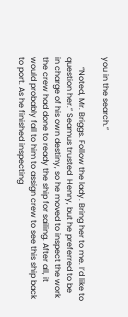you in the search.”

     “Noted, Mr. Briggs. Follow the lady. Bring her to me. I’d like to question her.” Seamus trusted  Henry, but he preferred to be in charge of his own destiny, so he moved to inspect the work the crew had done to ready the ship for sailing. After all, it would probably fall to him to assign crew to see this ship back to port. As he finished inspecting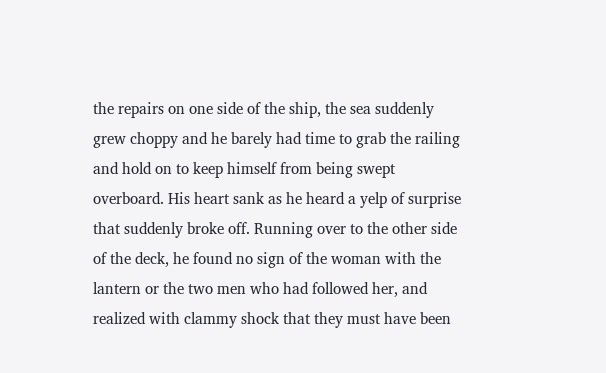the repairs on one side of the ship, the sea suddenly grew choppy and he barely had time to grab the railing and hold on to keep himself from being swept overboard. His heart sank as he heard a yelp of surprise that suddenly broke off. Running over to the other side of the deck, he found no sign of the woman with the lantern or the two men who had followed her, and realized with clammy shock that they must have been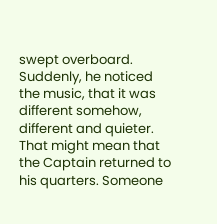swept overboard. Suddenly, he noticed the music, that it was different somehow, different and quieter. That might mean that the Captain returned to his quarters. Someone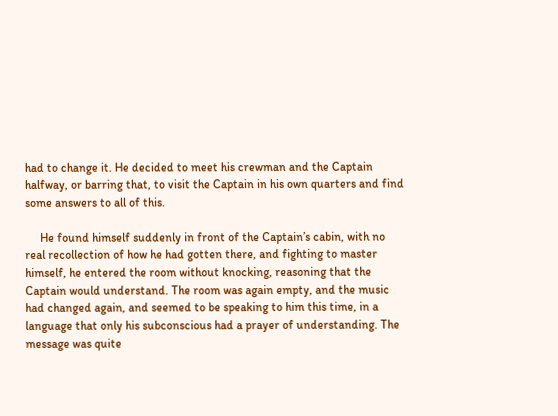had to change it. He decided to meet his crewman and the Captain halfway, or barring that, to visit the Captain in his own quarters and find some answers to all of this.

     He found himself suddenly in front of the Captain’s cabin, with no real recollection of how he had gotten there, and fighting to master himself, he entered the room without knocking, reasoning that the Captain would understand. The room was again empty, and the music had changed again, and seemed to be speaking to him this time, in a language that only his subconscious had a prayer of understanding. The message was quite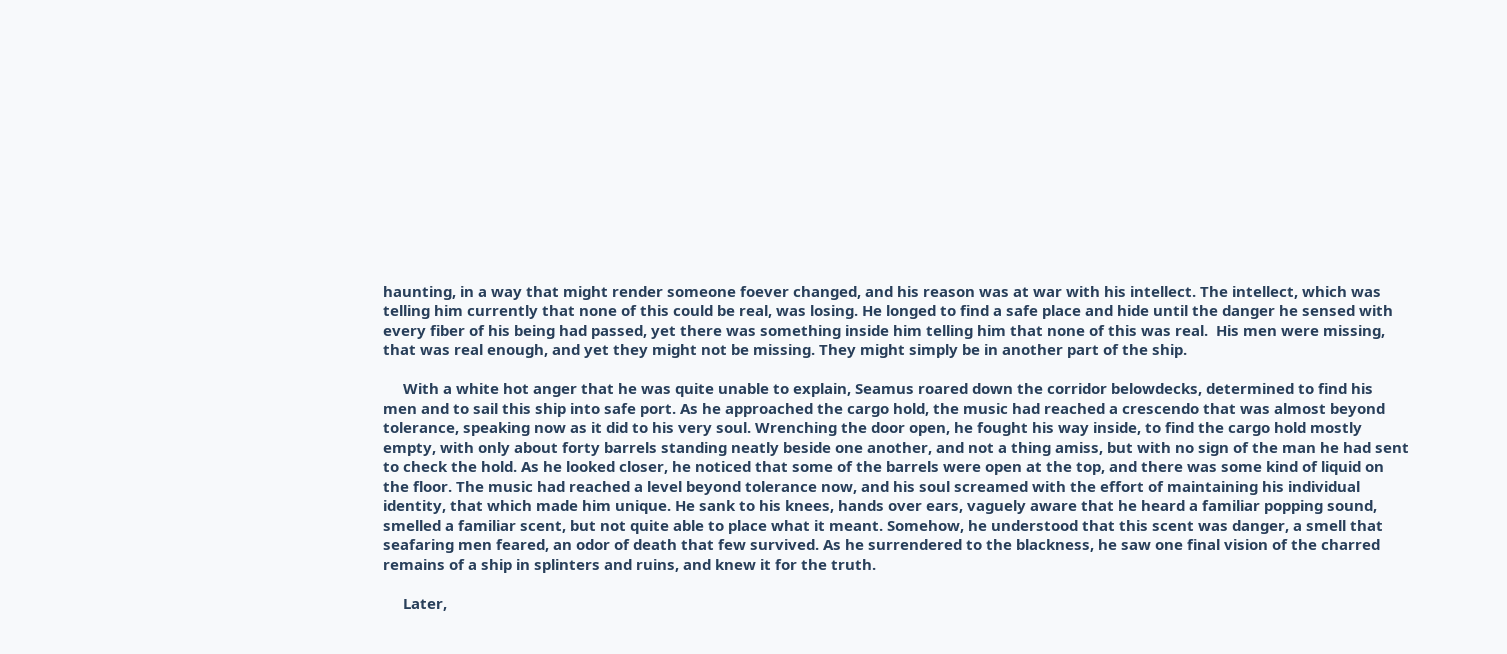haunting, in a way that might render someone foever changed, and his reason was at war with his intellect. The intellect, which was telling him currently that none of this could be real, was losing. He longed to find a safe place and hide until the danger he sensed with every fiber of his being had passed, yet there was something inside him telling him that none of this was real.  His men were missing, that was real enough, and yet they might not be missing. They might simply be in another part of the ship.

     With a white hot anger that he was quite unable to explain, Seamus roared down the corridor belowdecks, determined to find his men and to sail this ship into safe port. As he approached the cargo hold, the music had reached a crescendo that was almost beyond tolerance, speaking now as it did to his very soul. Wrenching the door open, he fought his way inside, to find the cargo hold mostly empty, with only about forty barrels standing neatly beside one another, and not a thing amiss, but with no sign of the man he had sent to check the hold. As he looked closer, he noticed that some of the barrels were open at the top, and there was some kind of liquid on the floor. The music had reached a level beyond tolerance now, and his soul screamed with the effort of maintaining his individual identity, that which made him unique. He sank to his knees, hands over ears, vaguely aware that he heard a familiar popping sound, smelled a familiar scent, but not quite able to place what it meant. Somehow, he understood that this scent was danger, a smell that seafaring men feared, an odor of death that few survived. As he surrendered to the blackness, he saw one final vision of the charred remains of a ship in splinters and ruins, and knew it for the truth.

     Later,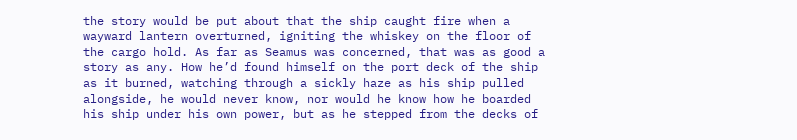the story would be put about that the ship caught fire when a wayward lantern overturned, igniting the whiskey on the floor of the cargo hold. As far as Seamus was concerned, that was as good a story as any. How he’d found himself on the port deck of the ship as it burned, watching through a sickly haze as his ship pulled alongside, he would never know, nor would he know how he boarded his ship under his own power, but as he stepped from the decks of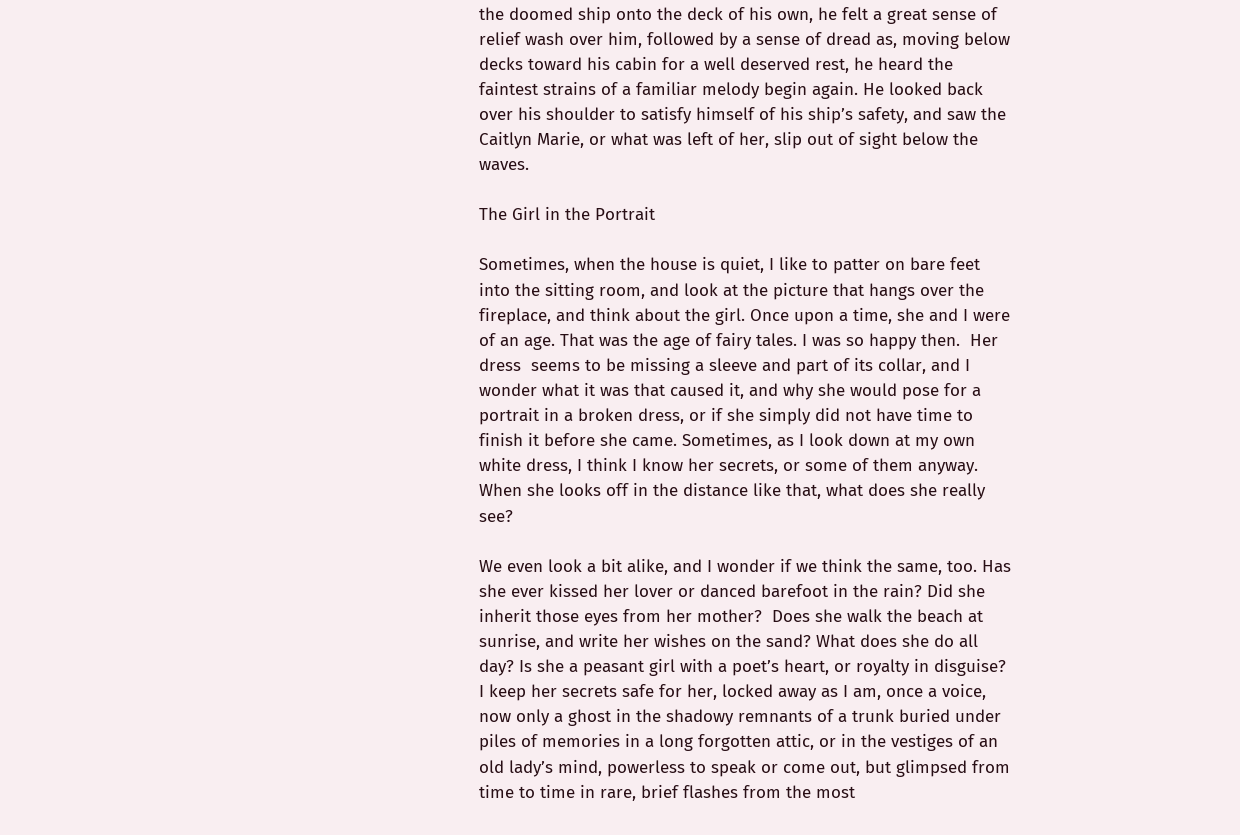the doomed ship onto the deck of his own, he felt a great sense of relief wash over him, followed by a sense of dread as, moving below decks toward his cabin for a well deserved rest, he heard the faintest strains of a familiar melody begin again. He looked back over his shoulder to satisfy himself of his ship’s safety, and saw the Caitlyn Marie, or what was left of her, slip out of sight below the waves.

The Girl in the Portrait

Sometimes, when the house is quiet, I like to patter on bare feet into the sitting room, and look at the picture that hangs over the fireplace, and think about the girl. Once upon a time, she and I were of an age. That was the age of fairy tales. I was so happy then.  Her dress  seems to be missing a sleeve and part of its collar, and I wonder what it was that caused it, and why she would pose for a portrait in a broken dress, or if she simply did not have time to finish it before she came. Sometimes, as I look down at my own white dress, I think I know her secrets, or some of them anyway. When she looks off in the distance like that, what does she really see?

We even look a bit alike, and I wonder if we think the same, too. Has she ever kissed her lover or danced barefoot in the rain? Did she inherit those eyes from her mother?  Does she walk the beach at sunrise, and write her wishes on the sand? What does she do all day? Is she a peasant girl with a poet’s heart, or royalty in disguise? I keep her secrets safe for her, locked away as I am, once a voice, now only a ghost in the shadowy remnants of a trunk buried under piles of memories in a long forgotten attic, or in the vestiges of an old lady’s mind, powerless to speak or come out, but glimpsed from time to time in rare, brief flashes from the most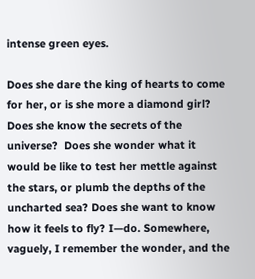intense green eyes.

Does she dare the king of hearts to come for her, or is she more a diamond girl? Does she know the secrets of the universe?  Does she wonder what it would be like to test her mettle against the stars, or plumb the depths of the uncharted sea? Does she want to know how it feels to fly? I—do. Somewhere, vaguely, I remember the wonder, and the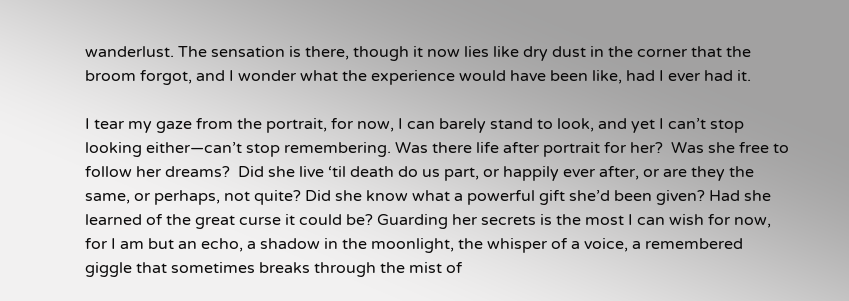wanderlust. The sensation is there, though it now lies like dry dust in the corner that the broom forgot, and I wonder what the experience would have been like, had I ever had it.

I tear my gaze from the portrait, for now, I can barely stand to look, and yet I can’t stop looking either—can’t stop remembering. Was there life after portrait for her?  Was she free to follow her dreams?  Did she live ‘til death do us part, or happily ever after, or are they the same, or perhaps, not quite? Did she know what a powerful gift she’d been given? Had she learned of the great curse it could be? Guarding her secrets is the most I can wish for now, for I am but an echo, a shadow in the moonlight, the whisper of a voice, a remembered giggle that sometimes breaks through the mist of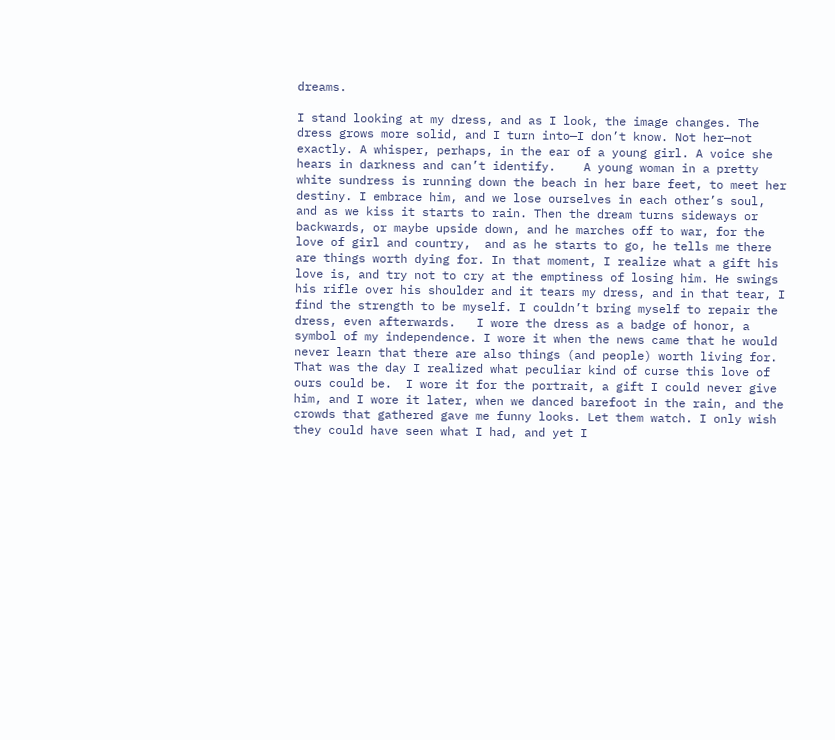dreams.

I stand looking at my dress, and as I look, the image changes. The dress grows more solid, and I turn into—I don’t know. Not her—not exactly. A whisper, perhaps, in the ear of a young girl. A voice she hears in darkness and can’t identify.    A young woman in a pretty white sundress is running down the beach in her bare feet, to meet her destiny. I embrace him, and we lose ourselves in each other’s soul, and as we kiss it starts to rain. Then the dream turns sideways or backwards, or maybe upside down, and he marches off to war, for the love of girl and country,  and as he starts to go, he tells me there are things worth dying for. In that moment, I realize what a gift his love is, and try not to cry at the emptiness of losing him. He swings his rifle over his shoulder and it tears my dress, and in that tear, I find the strength to be myself. I couldn’t bring myself to repair the dress, even afterwards.   I wore the dress as a badge of honor, a symbol of my independence. I wore it when the news came that he would never learn that there are also things (and people) worth living for. That was the day I realized what peculiar kind of curse this love of ours could be.  I wore it for the portrait, a gift I could never give him, and I wore it later, when we danced barefoot in the rain, and the crowds that gathered gave me funny looks. Let them watch. I only wish they could have seen what I had, and yet I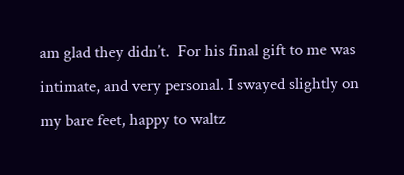am glad they didn’t.  For his final gift to me was intimate, and very personal. I swayed slightly on my bare feet, happy to waltz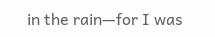in the rain—for I was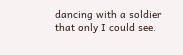dancing with a soldier that only I could see.